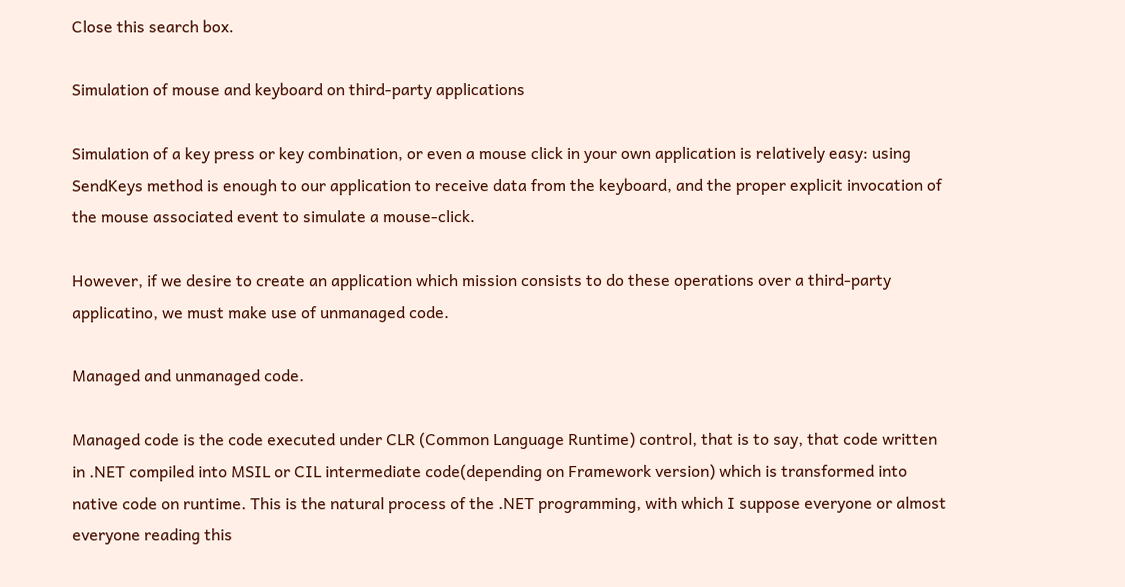Close this search box.

Simulation of mouse and keyboard on third-party applications

Simulation of a key press or key combination, or even a mouse click in your own application is relatively easy: using SendKeys method is enough to our application to receive data from the keyboard, and the proper explicit invocation of the mouse associated event to simulate a mouse-click.

However, if we desire to create an application which mission consists to do these operations over a third-party applicatino, we must make use of unmanaged code.

Managed and unmanaged code.

Managed code is the code executed under CLR (Common Language Runtime) control, that is to say, that code written in .NET compiled into MSIL or CIL intermediate code(depending on Framework version) which is transformed into native code on runtime. This is the natural process of the .NET programming, with which I suppose everyone or almost everyone reading this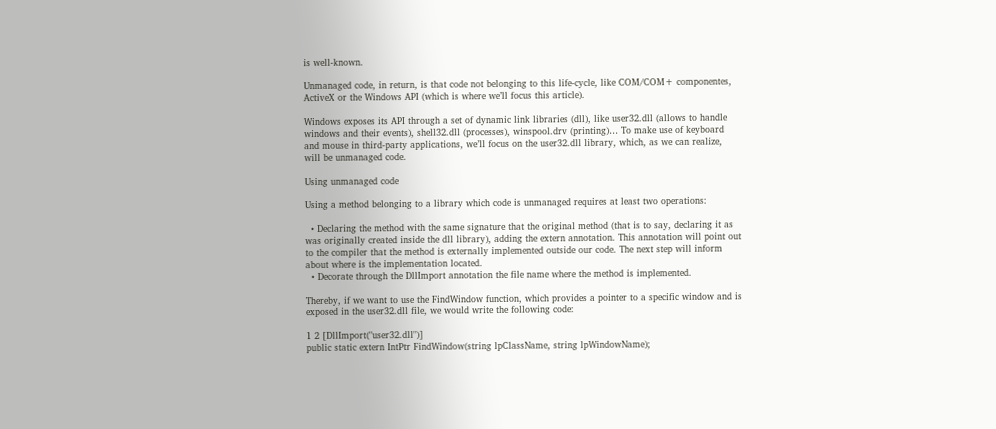is well-known.

Unmanaged code, in return, is that code not belonging to this life-cycle, like COM/COM+ componentes, ActiveX or the Windows API (which is where we’ll focus this article).

Windows exposes its API through a set of dynamic link libraries (dll), like user32.dll (allows to handle windows and their events), shell32.dll (processes), winspool.drv (printing)… To make use of keyboard and mouse in third-party applications, we’ll focus on the user32.dll library, which, as we can realize, will be unmanaged code.

Using unmanaged code

Using a method belonging to a library which code is unmanaged requires at least two operations:

  • Declaring the method with the same signature that the original method (that is to say, declaring it as was originally created inside the dll library), adding the extern annotation. This annotation will point out to the compiler that the method is externally implemented outside our code. The next step will inform about where is the implementation located.
  • Decorate through the DllImport annotation the file name where the method is implemented.

Thereby, if we want to use the FindWindow function, which provides a pointer to a specific window and is exposed in the user32.dll file, we would write the following code:

1 2 [DllImport("user32.dll")]
public static extern IntPtr FindWindow(string lpClassName, string lpWindowName);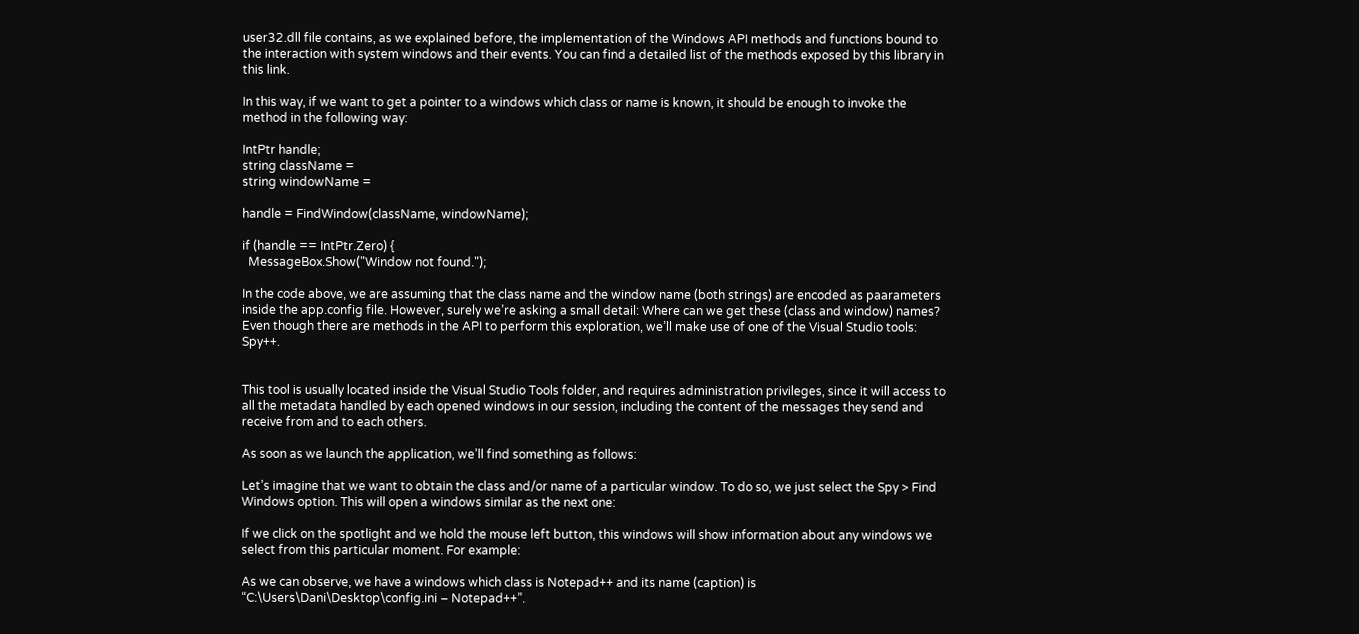user32.dll file contains, as we explained before, the implementation of the Windows API methods and functions bound to the interaction with system windows and their events. You can find a detailed list of the methods exposed by this library in this link.

In this way, if we want to get a pointer to a windows which class or name is known, it should be enough to invoke the method in the following way:

IntPtr handle;
string className =
string windowName =

handle = FindWindow(className, windowName);

if (handle == IntPtr.Zero) {
  MessageBox.Show("Window not found.");

In the code above, we are assuming that the class name and the window name (both strings) are encoded as paarameters inside the app.config file. However, surely we’re asking a small detail: Where can we get these (class and window) names? Even though there are methods in the API to perform this exploration, we’ll make use of one of the Visual Studio tools: Spy++.


This tool is usually located inside the Visual Studio Tools folder, and requires administration privileges, since it will access to all the metadata handled by each opened windows in our session, including the content of the messages they send and receive from and to each others.

As soon as we launch the application, we’ll find something as follows:

Let’s imagine that we want to obtain the class and/or name of a particular window. To do so, we just select the Spy > Find Windows option. This will open a windows similar as the next one:

If we click on the spotlight and we hold the mouse left button, this windows will show information about any windows we select from this particular moment. For example:

As we can observe, we have a windows which class is Notepad++ and its name (caption) is “C:\Users\Dani\Desktop\config.ini – Notepad++”.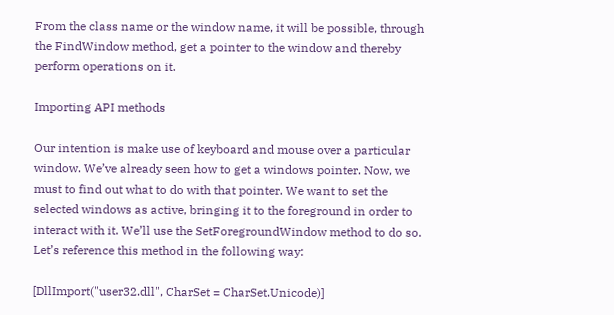From the class name or the window name, it will be possible, through the FindWindow method, get a pointer to the window and thereby perform operations on it.

Importing API methods

Our intention is make use of keyboard and mouse over a particular window. We’ve already seen how to get a windows pointer. Now, we must to find out what to do with that pointer. We want to set the selected windows as active, bringing it to the foreground in order to interact with it. We’ll use the SetForegroundWindow method to do so. Let’s reference this method in the following way:

[DllImport("user32.dll", CharSet = CharSet.Unicode)]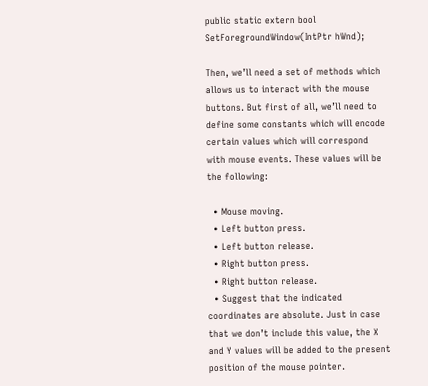public static extern bool SetForegroundWindow(IntPtr hWnd);

Then, we’ll need a set of methods which allows us to interact with the mouse buttons. But first of all, we’ll need to define some constants which will encode certain values which will correspond with mouse events. These values will be the following:

  • Mouse moving.
  • Left button press.
  • Left button release.
  • Right button press.
  • Right button release.
  • Suggest that the indicated coordinates are absolute. Just in case that we don’t include this value, the X and Y values will be added to the present position of the mouse pointer.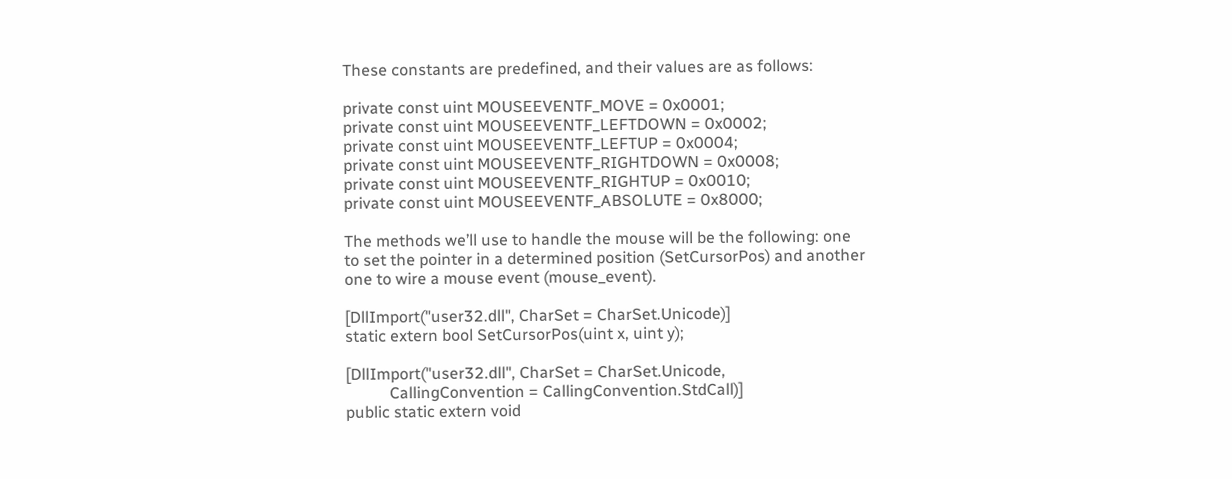These constants are predefined, and their values are as follows:

private const uint MOUSEEVENTF_MOVE = 0x0001;
private const uint MOUSEEVENTF_LEFTDOWN = 0x0002;
private const uint MOUSEEVENTF_LEFTUP = 0x0004;
private const uint MOUSEEVENTF_RIGHTDOWN = 0x0008;
private const uint MOUSEEVENTF_RIGHTUP = 0x0010;
private const uint MOUSEEVENTF_ABSOLUTE = 0x8000;

The methods we’ll use to handle the mouse will be the following: one to set the pointer in a determined position (SetCursorPos) and another one to wire a mouse event (mouse_event).

[DllImport("user32.dll", CharSet = CharSet.Unicode)]
static extern bool SetCursorPos(uint x, uint y);

[DllImport("user32.dll", CharSet = CharSet.Unicode,
           CallingConvention = CallingConvention.StdCall)]
public static extern void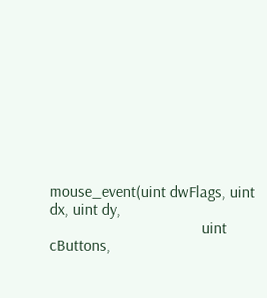mouse_event(uint dwFlags, uint dx, uint dy,
                                      uint cButtons,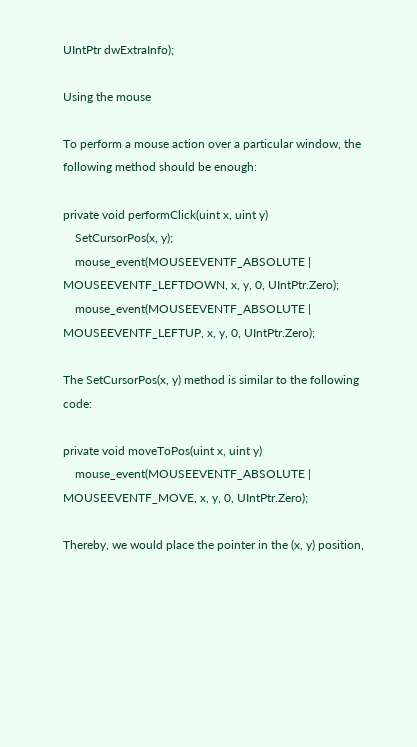UIntPtr dwExtraInfo);

Using the mouse

To perform a mouse action over a particular window, the following method should be enough:

private void performClick(uint x, uint y)
    SetCursorPos(x, y);
    mouse_event(MOUSEEVENTF_ABSOLUTE | MOUSEEVENTF_LEFTDOWN, x, y, 0, UIntPtr.Zero);
    mouse_event(MOUSEEVENTF_ABSOLUTE | MOUSEEVENTF_LEFTUP, x, y, 0, UIntPtr.Zero);

The SetCursorPos(x, y) method is similar to the following code:

private void moveToPos(uint x, uint y)
    mouse_event(MOUSEEVENTF_ABSOLUTE | MOUSEEVENTF_MOVE, x, y, 0, UIntPtr.Zero);

Thereby, we would place the pointer in the (x, y) position,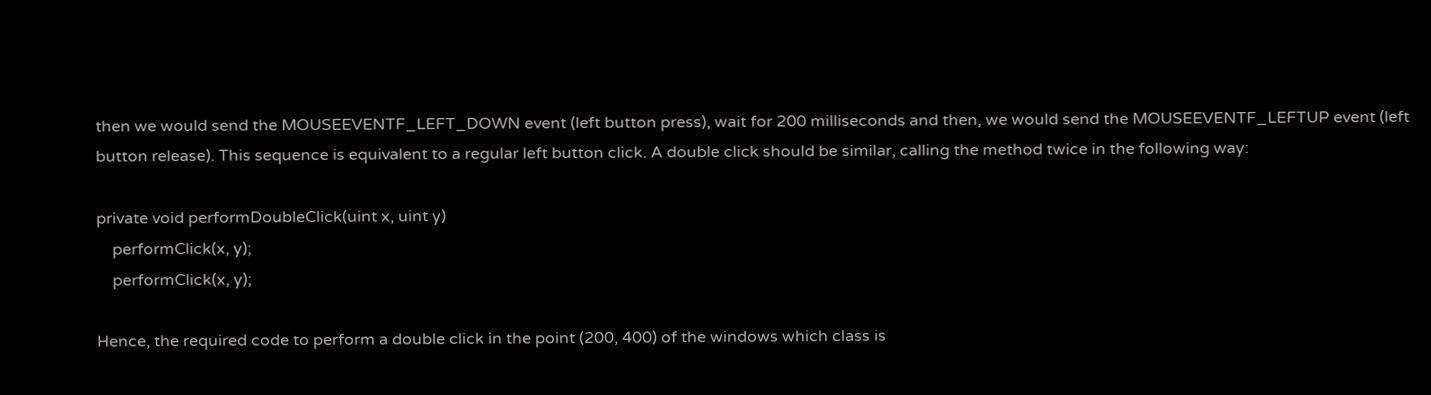then we would send the MOUSEEVENTF_LEFT_DOWN event (left button press), wait for 200 milliseconds and then, we would send the MOUSEEVENTF_LEFTUP event (left button release). This sequence is equivalent to a regular left button click. A double click should be similar, calling the method twice in the following way:

private void performDoubleClick(uint x, uint y)
    performClick(x, y);
    performClick(x, y);

Hence, the required code to perform a double click in the point (200, 400) of the windows which class is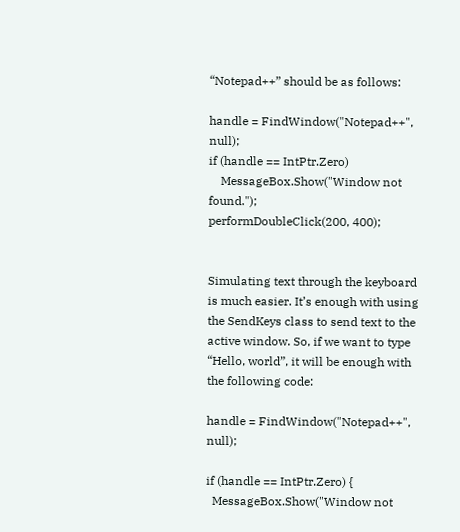“Notepad++” should be as follows:

handle = FindWindow("Notepad++", null);
if (handle == IntPtr.Zero)
    MessageBox.Show("Window not found.");
performDoubleClick(200, 400);


Simulating text through the keyboard is much easier. It’s enough with using the SendKeys class to send text to the active window. So, if we want to type “Hello, world”, it will be enough with the following code:

handle = FindWindow("Notepad++", null);

if (handle == IntPtr.Zero) {
  MessageBox.Show("Window not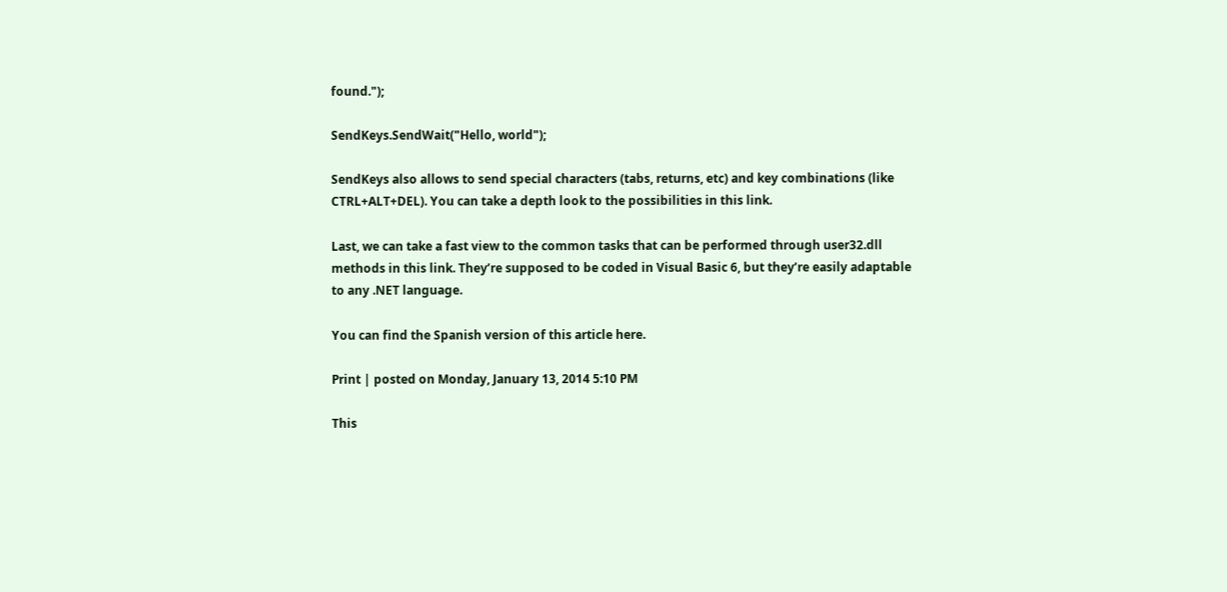found.");

SendKeys.SendWait("Hello, world");

SendKeys also allows to send special characters (tabs, returns, etc) and key combinations (like CTRL+ALT+DEL). You can take a depth look to the possibilities in this link.

Last, we can take a fast view to the common tasks that can be performed through user32.dll methods in this link. They’re supposed to be coded in Visual Basic 6, but they’re easily adaptable to any .NET language.

You can find the Spanish version of this article here.

Print | posted on Monday, January 13, 2014 5:10 PM

This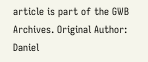article is part of the GWB Archives. Original Author: Daniel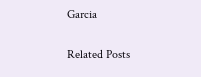Garcia

Related Posts